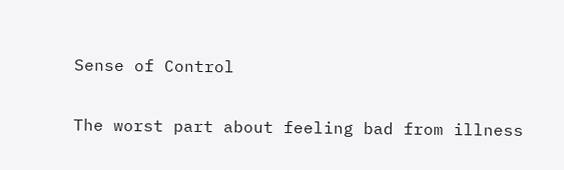Sense of Control

The worst part about feeling bad from illness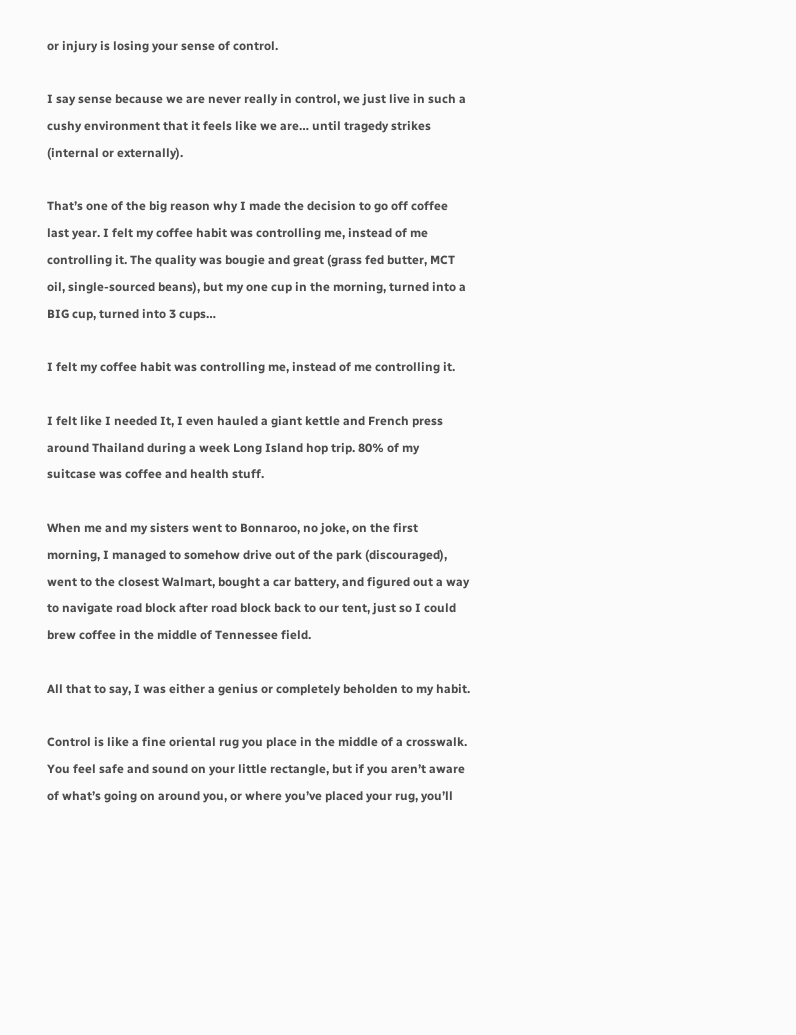or injury is losing your sense of control.

I say sense because we are never really in control, we just live in such a cushy environment that it feels like we are… until tragedy strikes (internal or externally).

That’s one of the big reason why I made the decision to go off coffee last year. I felt my coffee habit was controlling me, instead of me controlling it. The quality was bougie and great (grass fed butter, MCT oil, single-sourced beans), but my one cup in the morning, turned into a BIG cup, turned into 3 cups…

I felt my coffee habit was controlling me, instead of me controlling it.

I felt like I needed It, I even hauled a giant kettle and French press around Thailand during a week Long Island hop trip. 80% of my suitcase was coffee and health stuff.

When me and my sisters went to Bonnaroo, no joke, on the first morning, I managed to somehow drive out of the park (discouraged), went to the closest Walmart, bought a car battery, and figured out a way to navigate road block after road block back to our tent, just so I could brew coffee in the middle of Tennessee field.

All that to say, I was either a genius or completely beholden to my habit.

Control is like a fine oriental rug you place in the middle of a crosswalk. You feel safe and sound on your little rectangle, but if you aren’t aware of what’s going on around you, or where you’ve placed your rug, you’ll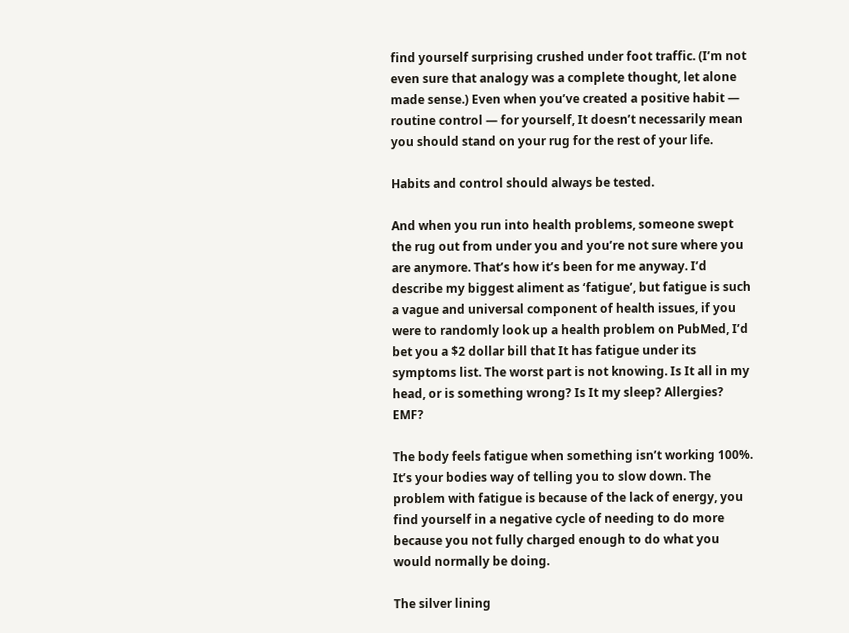find yourself surprising crushed under foot traffic. (I’m not even sure that analogy was a complete thought, let alone made sense.) Even when you’ve created a positive habit — routine control — for yourself, It doesn’t necessarily mean you should stand on your rug for the rest of your life.

Habits and control should always be tested.

And when you run into health problems, someone swept the rug out from under you and you’re not sure where you are anymore. That’s how it’s been for me anyway. I’d describe my biggest aliment as ‘fatigue’, but fatigue is such a vague and universal component of health issues, if you were to randomly look up a health problem on PubMed, I’d bet you a $2 dollar bill that It has fatigue under its symptoms list. The worst part is not knowing. Is It all in my head, or is something wrong? Is It my sleep? Allergies? EMF?

The body feels fatigue when something isn’t working 100%. It’s your bodies way of telling you to slow down. The problem with fatigue is because of the lack of energy, you find yourself in a negative cycle of needing to do more because you not fully charged enough to do what you would normally be doing.

The silver lining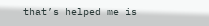that’s helped me is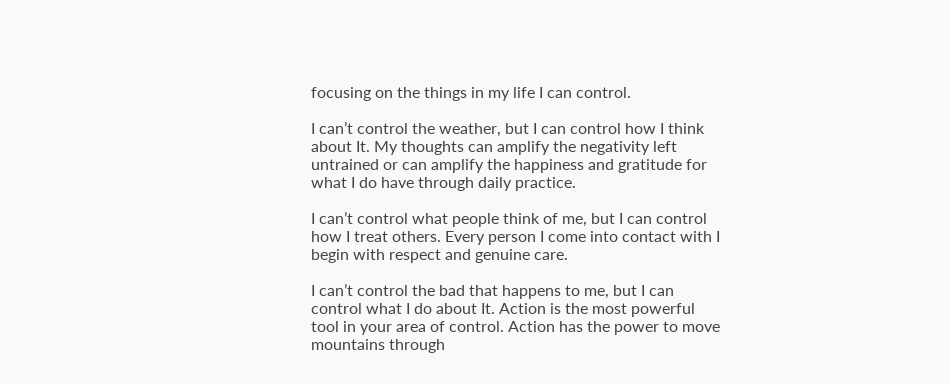focusing on the things in my life I can control.

I can’t control the weather, but I can control how I think about It. My thoughts can amplify the negativity left untrained or can amplify the happiness and gratitude for what I do have through daily practice.

I can’t control what people think of me, but I can control how I treat others. Every person I come into contact with I begin with respect and genuine care.

I can’t control the bad that happens to me, but I can control what I do about It. Action is the most powerful tool in your area of control. Action has the power to move mountains through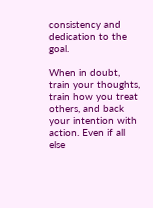consistency and dedication to the goal.

When in doubt, train your thoughts, train how you treat others, and back your intention with action. Even if all else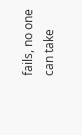fails, no one can take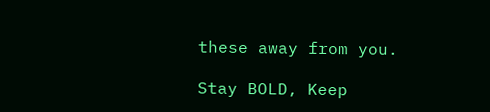these away from you.

Stay BOLD, Keep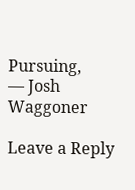Pursuing,
— Josh Waggoner

Leave a Reply